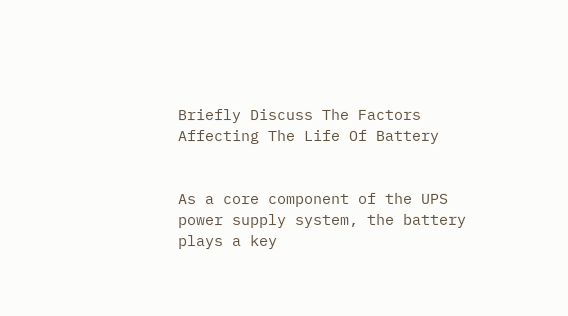Briefly Discuss The Factors Affecting The Life Of Battery


As a core component of the UPS power supply system, the battery plays a key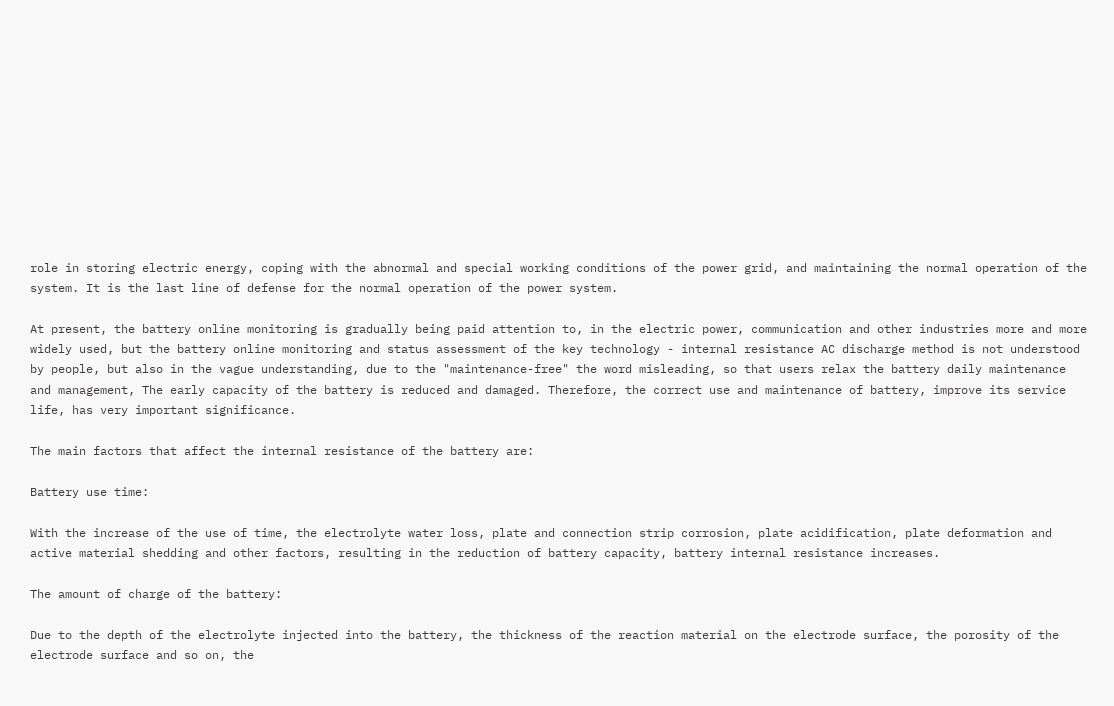role in storing electric energy, coping with the abnormal and special working conditions of the power grid, and maintaining the normal operation of the system. It is the last line of defense for the normal operation of the power system.

At present, the battery online monitoring is gradually being paid attention to, in the electric power, communication and other industries more and more widely used, but the battery online monitoring and status assessment of the key technology - internal resistance AC discharge method is not understood by people, but also in the vague understanding, due to the "maintenance-free" the word misleading, so that users relax the battery daily maintenance and management, The early capacity of the battery is reduced and damaged. Therefore, the correct use and maintenance of battery, improve its service life, has very important significance.

The main factors that affect the internal resistance of the battery are:

Battery use time:

With the increase of the use of time, the electrolyte water loss, plate and connection strip corrosion, plate acidification, plate deformation and active material shedding and other factors, resulting in the reduction of battery capacity, battery internal resistance increases.

The amount of charge of the battery:

Due to the depth of the electrolyte injected into the battery, the thickness of the reaction material on the electrode surface, the porosity of the electrode surface and so on, the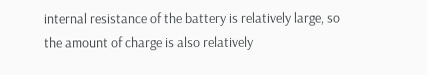internal resistance of the battery is relatively large, so the amount of charge is also relatively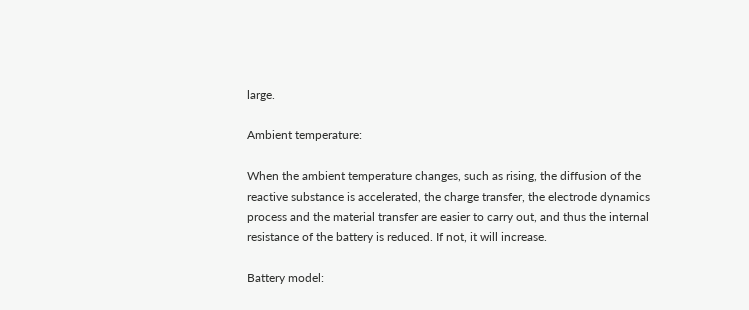large.

Ambient temperature:

When the ambient temperature changes, such as rising, the diffusion of the reactive substance is accelerated, the charge transfer, the electrode dynamics process and the material transfer are easier to carry out, and thus the internal resistance of the battery is reduced. If not, it will increase.

Battery model: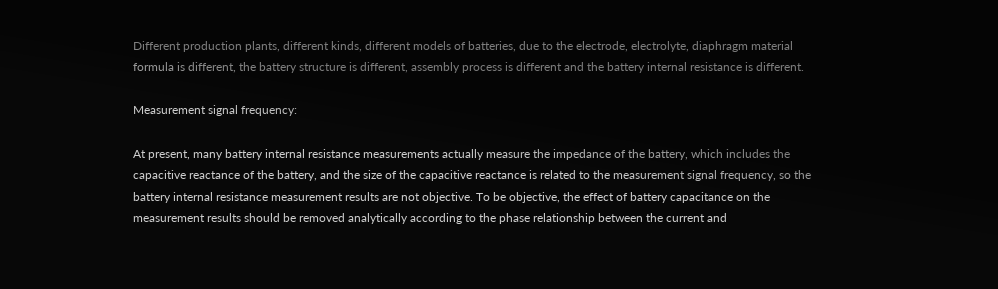Different production plants, different kinds, different models of batteries, due to the electrode, electrolyte, diaphragm material formula is different, the battery structure is different, assembly process is different and the battery internal resistance is different.

Measurement signal frequency:

At present, many battery internal resistance measurements actually measure the impedance of the battery, which includes the capacitive reactance of the battery, and the size of the capacitive reactance is related to the measurement signal frequency, so the battery internal resistance measurement results are not objective. To be objective, the effect of battery capacitance on the measurement results should be removed analytically according to the phase relationship between the current and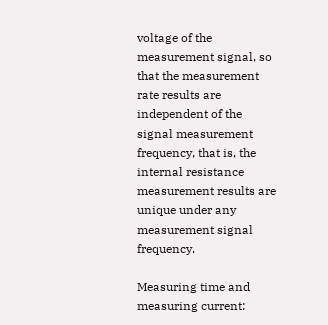voltage of the measurement signal, so that the measurement rate results are independent of the signal measurement frequency, that is, the internal resistance measurement results are unique under any measurement signal frequency.

Measuring time and measuring current: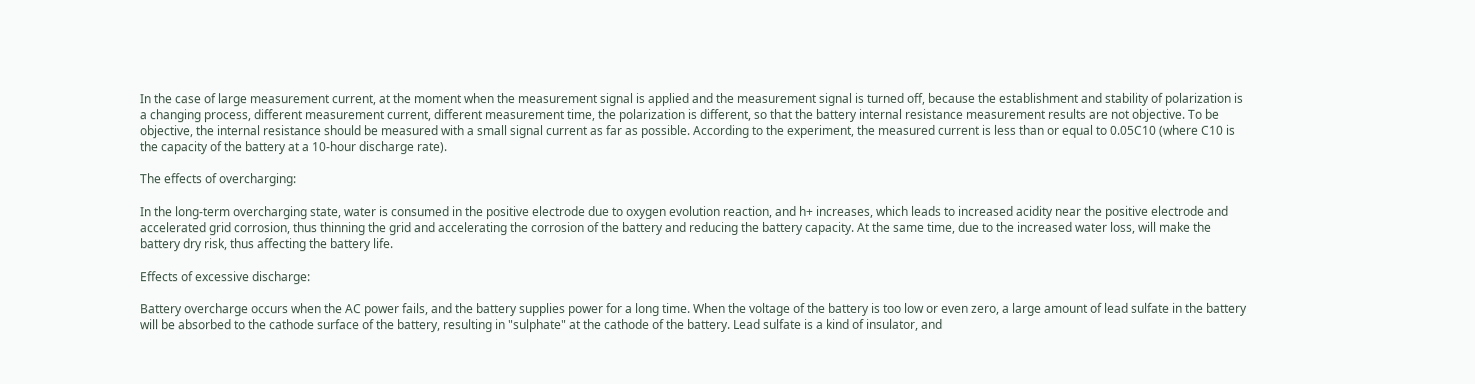In the case of large measurement current, at the moment when the measurement signal is applied and the measurement signal is turned off, because the establishment and stability of polarization is a changing process, different measurement current, different measurement time, the polarization is different, so that the battery internal resistance measurement results are not objective. To be objective, the internal resistance should be measured with a small signal current as far as possible. According to the experiment, the measured current is less than or equal to 0.05C10 (where C10 is the capacity of the battery at a 10-hour discharge rate).

The effects of overcharging:

In the long-term overcharging state, water is consumed in the positive electrode due to oxygen evolution reaction, and h+ increases, which leads to increased acidity near the positive electrode and accelerated grid corrosion, thus thinning the grid and accelerating the corrosion of the battery and reducing the battery capacity. At the same time, due to the increased water loss, will make the battery dry risk, thus affecting the battery life.

Effects of excessive discharge:

Battery overcharge occurs when the AC power fails, and the battery supplies power for a long time. When the voltage of the battery is too low or even zero, a large amount of lead sulfate in the battery will be absorbed to the cathode surface of the battery, resulting in "sulphate" at the cathode of the battery. Lead sulfate is a kind of insulator, and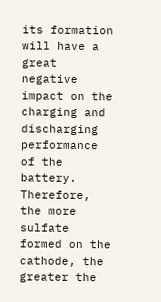its formation will have a great negative impact on the charging and discharging performance of the battery. Therefore, the more sulfate formed on the cathode, the greater the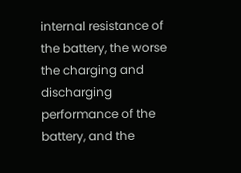internal resistance of the battery, the worse the charging and discharging performance of the battery, and the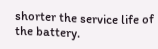shorter the service life of the battery.